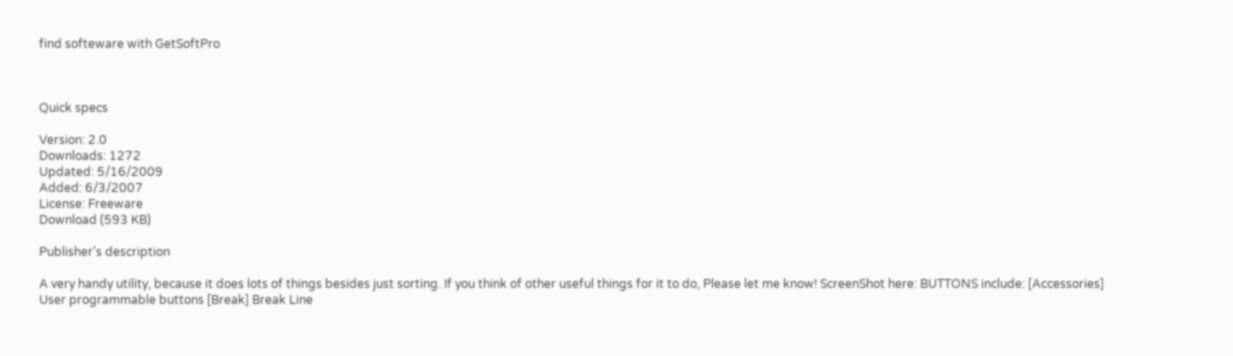find softeware with GetSoftPro



Quick specs

Version: 2.0
Downloads: 1272
Updated: 5/16/2009
Added: 6/3/2007
License: Freeware
Download (593 KB)

Publisher's description

A very handy utility, because it does lots of things besides just sorting. If you think of other useful things for it to do, Please let me know! ScreenShot here: BUTTONS include: [Accessories] User programmable buttons [Break] Break Line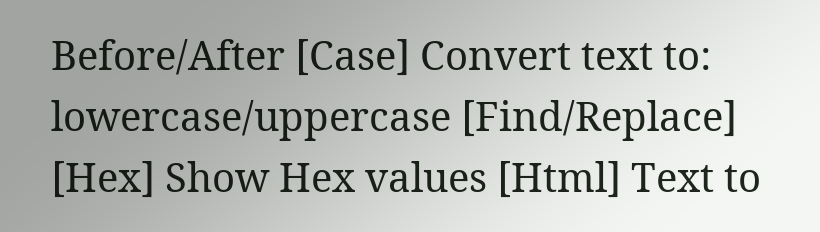Before/After [Case] Convert text to: lowercase/uppercase [Find/Replace] [Hex] Show Hex values [Html] Text to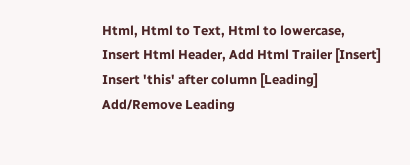Html, Html to Text, Html to lowercase, Insert Html Header, Add Html Trailer [Insert] Insert 'this' after column [Leading] Add/Remove Leading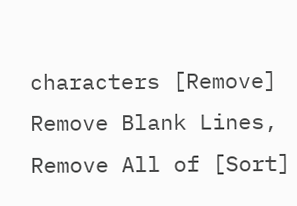characters [Remove] Remove Blank Lines, Remove All of [Sort]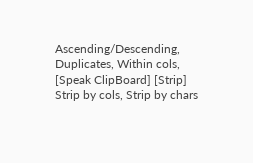Ascending/Descending, Duplicates, Within cols, [Speak ClipBoard] [Strip] Strip by cols, Strip by chars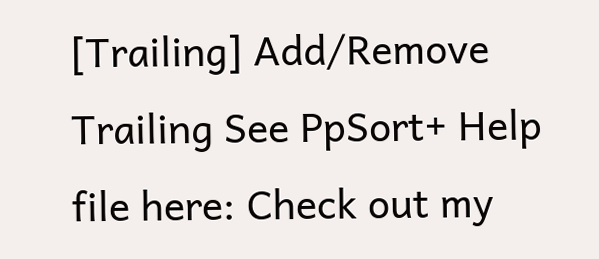[Trailing] Add/Remove Trailing See PpSort+ Help file here: Check out my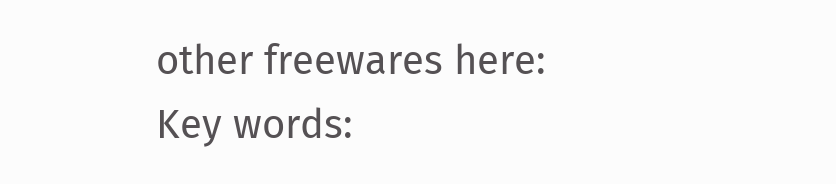other freewares here:
Key words: